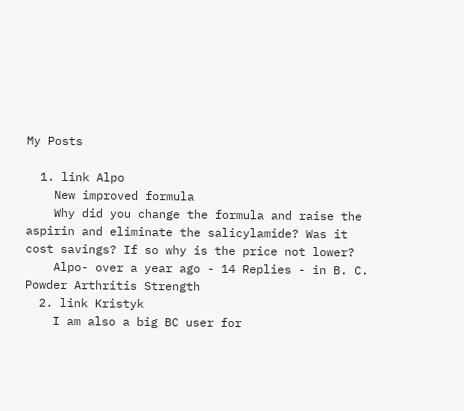My Posts

  1. link Alpo
    New improved formula
    Why did you change the formula and raise the aspirin and eliminate the salicylamide? Was it cost savings? If so why is the price not lower?
    Alpo- over a year ago - 14 Replies - in B. C. Powder Arthritis Strength
  2. link Kristyk
    I am also a big BC user for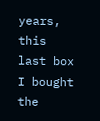years, this last box I bought the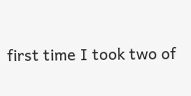first time I took two of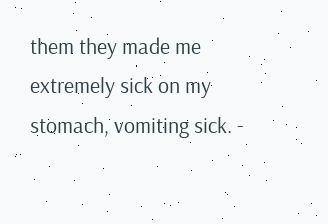them they made me extremely sick on my stomach, vomiting sick. -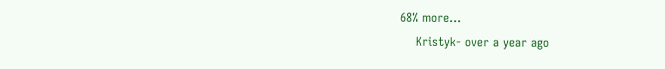68% more...
    Kristyk- over a year ago